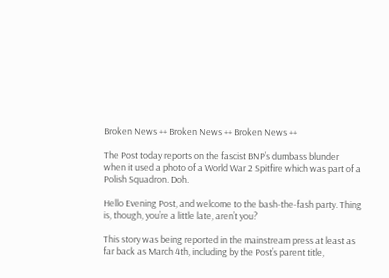Broken News ++ Broken News ++ Broken News ++

The Post today reports on the fascist BNP’s dumbass blunder when it used a photo of a World War 2 Spitfire which was part of a Polish Squadron. Doh.

Hello Evening Post, and welcome to the bash-the-fash party. Thing is, though, you’re a little late, aren’t you?

This story was being reported in the mainstream press at least as far back as March 4th, including by the Post’s parent title,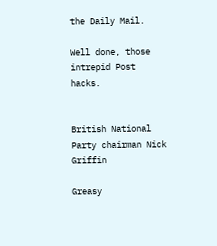the Daily Mail.

Well done, those intrepid Post hacks.


British National Party chairman Nick Griffin

Greasy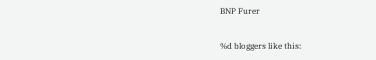BNP Furer


%d bloggers like this: